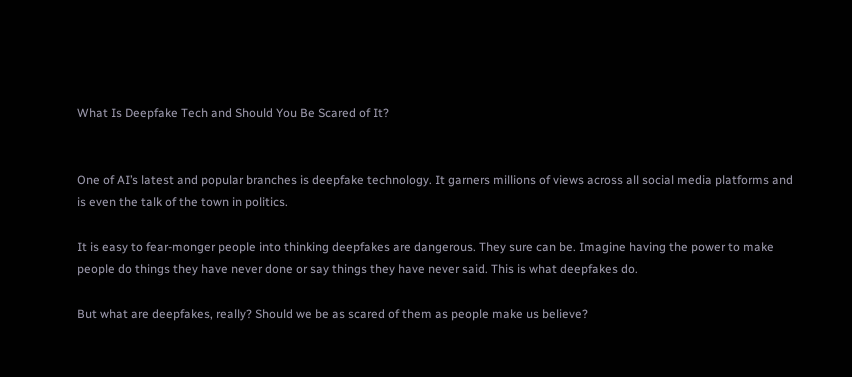What Is Deepfake Tech and Should You Be Scared of It?


One of AI’s latest and popular branches is deepfake technology. It garners millions of views across all social media platforms and is even the talk of the town in politics.

It is easy to fear-monger people into thinking deepfakes are dangerous. They sure can be. Imagine having the power to make people do things they have never done or say things they have never said. This is what deepfakes do.

But what are deepfakes, really? Should we be as scared of them as people make us believe?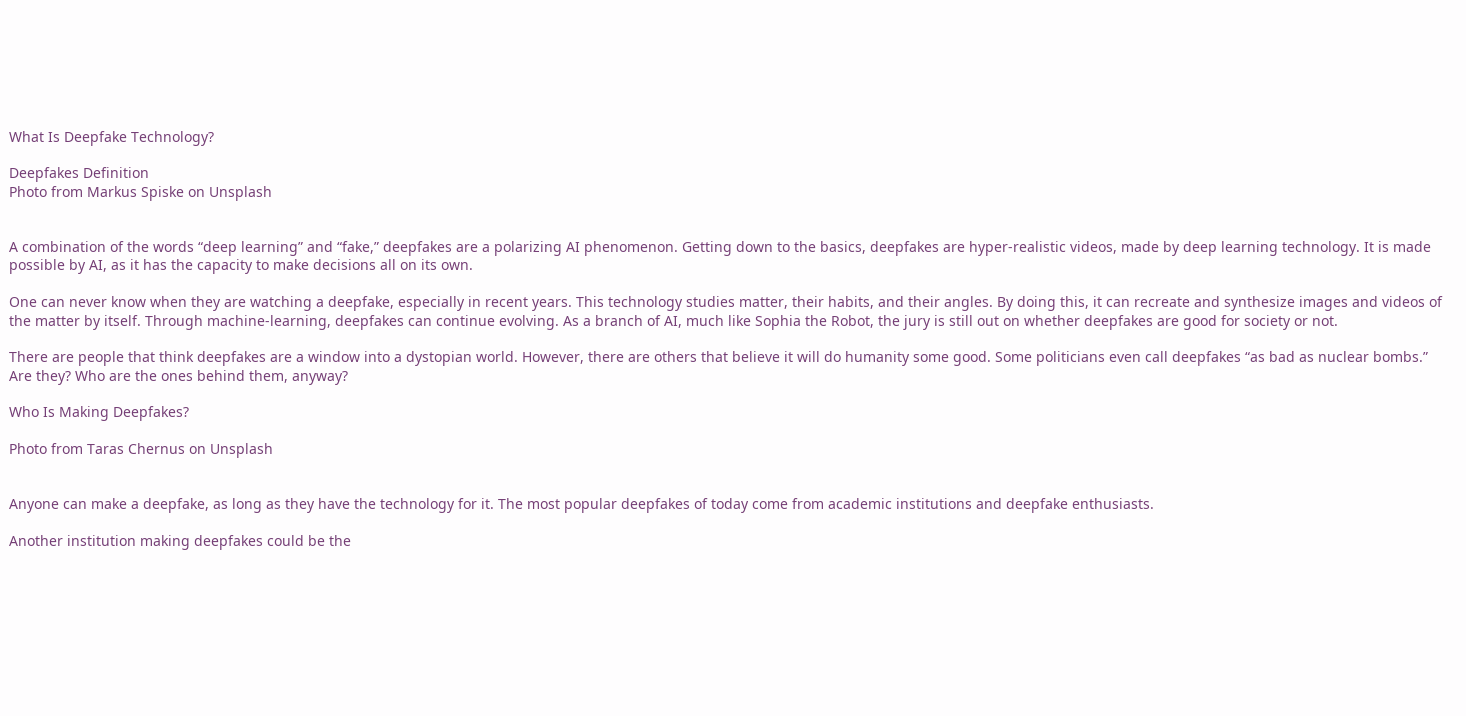What Is Deepfake Technology?

Deepfakes Definition
Photo from Markus Spiske on Unsplash


A combination of the words “deep learning” and “fake,” deepfakes are a polarizing AI phenomenon. Getting down to the basics, deepfakes are hyper-realistic videos, made by deep learning technology. It is made possible by AI, as it has the capacity to make decisions all on its own.

One can never know when they are watching a deepfake, especially in recent years. This technology studies matter, their habits, and their angles. By doing this, it can recreate and synthesize images and videos of the matter by itself. Through machine-learning, deepfakes can continue evolving. As a branch of AI, much like Sophia the Robot, the jury is still out on whether deepfakes are good for society or not.

There are people that think deepfakes are a window into a dystopian world. However, there are others that believe it will do humanity some good. Some politicians even call deepfakes “as bad as nuclear bombs.” Are they? Who are the ones behind them, anyway?

Who Is Making Deepfakes?

Photo from Taras Chernus on Unsplash


Anyone can make a deepfake, as long as they have the technology for it. The most popular deepfakes of today come from academic institutions and deepfake enthusiasts.

Another institution making deepfakes could be the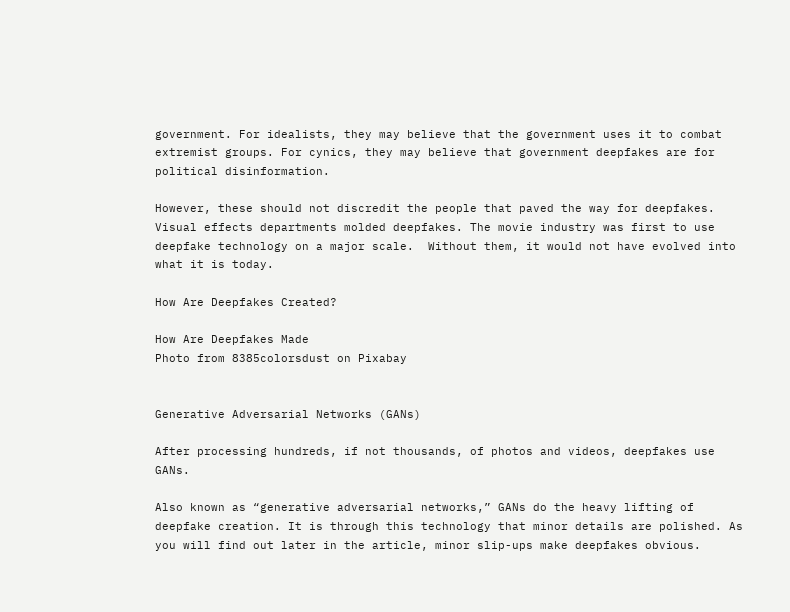government. For idealists, they may believe that the government uses it to combat extremist groups. For cynics, they may believe that government deepfakes are for political disinformation.

However, these should not discredit the people that paved the way for deepfakes. Visual effects departments molded deepfakes. The movie industry was first to use deepfake technology on a major scale.  Without them, it would not have evolved into what it is today.

How Are Deepfakes Created?

How Are Deepfakes Made
Photo from 8385colorsdust on Pixabay


Generative Adversarial Networks (GANs)

After processing hundreds, if not thousands, of photos and videos, deepfakes use GANs.

Also known as “generative adversarial networks,” GANs do the heavy lifting of deepfake creation. It is through this technology that minor details are polished. As you will find out later in the article, minor slip-ups make deepfakes obvious.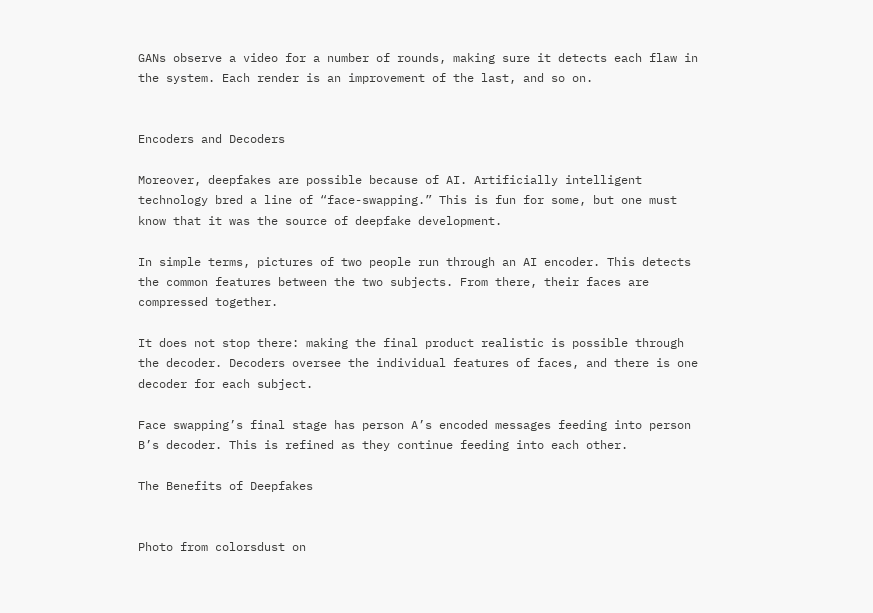GANs observe a video for a number of rounds, making sure it detects each flaw in the system. Each render is an improvement of the last, and so on.


Encoders and Decoders

Moreover, deepfakes are possible because of AI. Artificially intelligent technology bred a line of “face-swapping.” This is fun for some, but one must know that it was the source of deepfake development.

In simple terms, pictures of two people run through an AI encoder. This detects the common features between the two subjects. From there, their faces are compressed together.

It does not stop there: making the final product realistic is possible through the decoder. Decoders oversee the individual features of faces, and there is one decoder for each subject.

Face swapping’s final stage has person A’s encoded messages feeding into person B’s decoder. This is refined as they continue feeding into each other.

The Benefits of Deepfakes


Photo from colorsdust on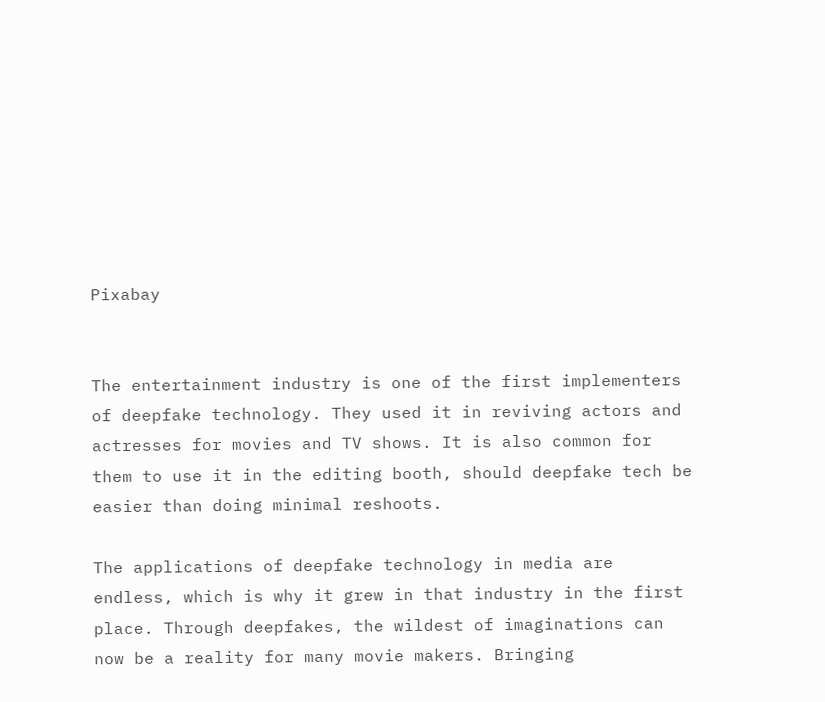Pixabay


The entertainment industry is one of the first implementers of deepfake technology. They used it in reviving actors and actresses for movies and TV shows. It is also common for them to use it in the editing booth, should deepfake tech be easier than doing minimal reshoots.

The applications of deepfake technology in media are endless, which is why it grew in that industry in the first place. Through deepfakes, the wildest of imaginations can now be a reality for many movie makers. Bringing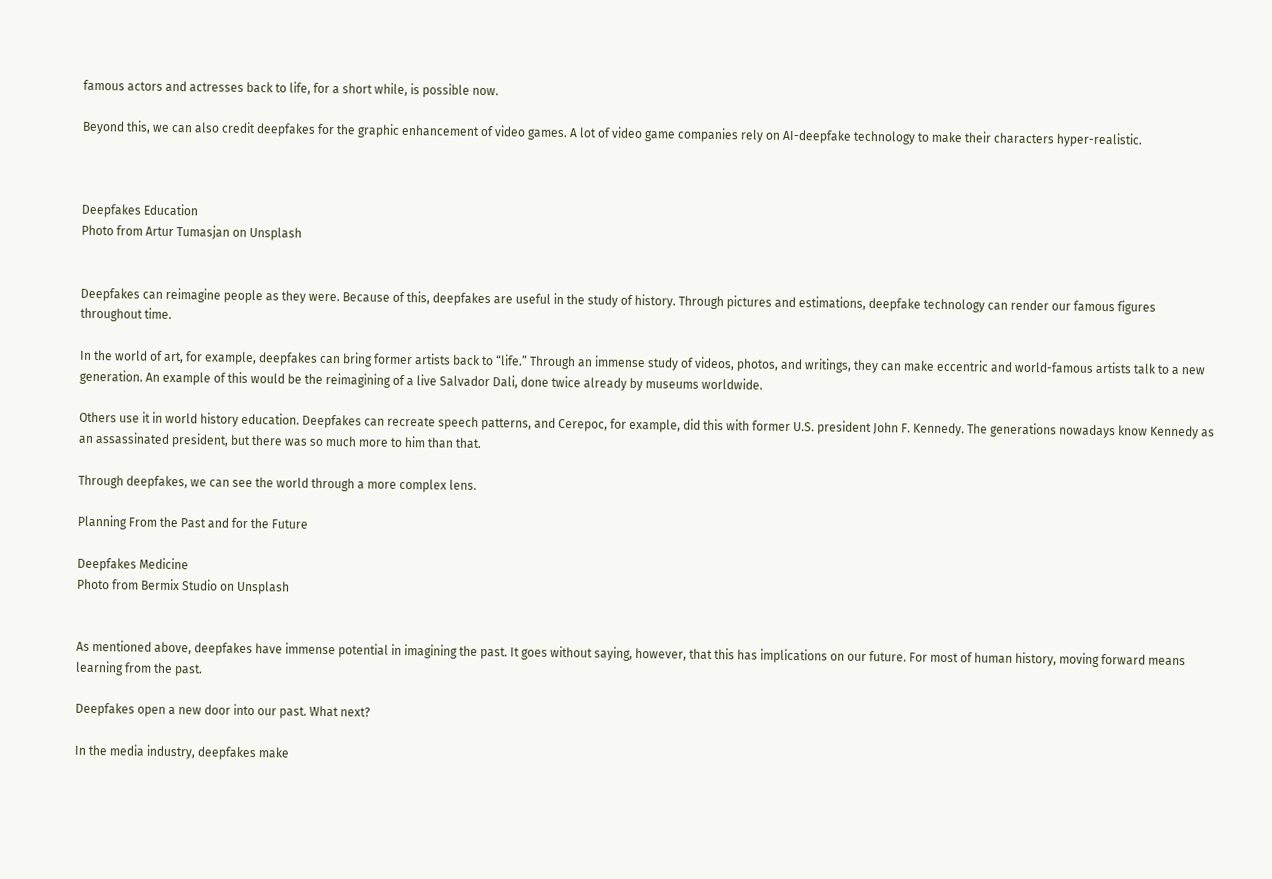famous actors and actresses back to life, for a short while, is possible now.

Beyond this, we can also credit deepfakes for the graphic enhancement of video games. A lot of video game companies rely on AI-deepfake technology to make their characters hyper-realistic.



Deepfakes Education
Photo from Artur Tumasjan on Unsplash


Deepfakes can reimagine people as they were. Because of this, deepfakes are useful in the study of history. Through pictures and estimations, deepfake technology can render our famous figures throughout time.

In the world of art, for example, deepfakes can bring former artists back to “life.” Through an immense study of videos, photos, and writings, they can make eccentric and world-famous artists talk to a new generation. An example of this would be the reimagining of a live Salvador Dali, done twice already by museums worldwide.

Others use it in world history education. Deepfakes can recreate speech patterns, and Cerepoc, for example, did this with former U.S. president John F. Kennedy. The generations nowadays know Kennedy as an assassinated president, but there was so much more to him than that.

Through deepfakes, we can see the world through a more complex lens.

Planning From the Past and for the Future

Deepfakes Medicine
Photo from Bermix Studio on Unsplash


As mentioned above, deepfakes have immense potential in imagining the past. It goes without saying, however, that this has implications on our future. For most of human history, moving forward means learning from the past.

Deepfakes open a new door into our past. What next?

In the media industry, deepfakes make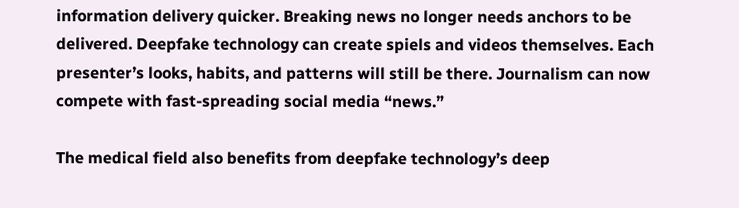information delivery quicker. Breaking news no longer needs anchors to be delivered. Deepfake technology can create spiels and videos themselves. Each presenter’s looks, habits, and patterns will still be there. Journalism can now compete with fast-spreading social media “news.”

The medical field also benefits from deepfake technology’s deep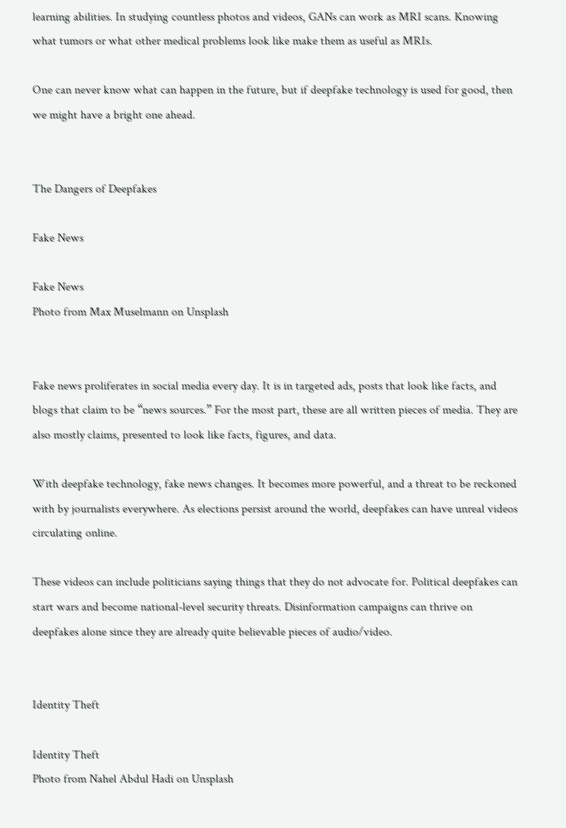learning abilities. In studying countless photos and videos, GANs can work as MRI scans. Knowing what tumors or what other medical problems look like make them as useful as MRIs.

One can never know what can happen in the future, but if deepfake technology is used for good, then we might have a bright one ahead.


The Dangers of Deepfakes

Fake News

Fake News
Photo from Max Muselmann on Unsplash


Fake news proliferates in social media every day. It is in targeted ads, posts that look like facts, and blogs that claim to be “news sources.” For the most part, these are all written pieces of media. They are also mostly claims, presented to look like facts, figures, and data.

With deepfake technology, fake news changes. It becomes more powerful, and a threat to be reckoned with by journalists everywhere. As elections persist around the world, deepfakes can have unreal videos circulating online.

These videos can include politicians saying things that they do not advocate for. Political deepfakes can start wars and become national-level security threats. Disinformation campaigns can thrive on deepfakes alone since they are already quite believable pieces of audio/video.


Identity Theft

Identity Theft
Photo from Nahel Abdul Hadi on Unsplash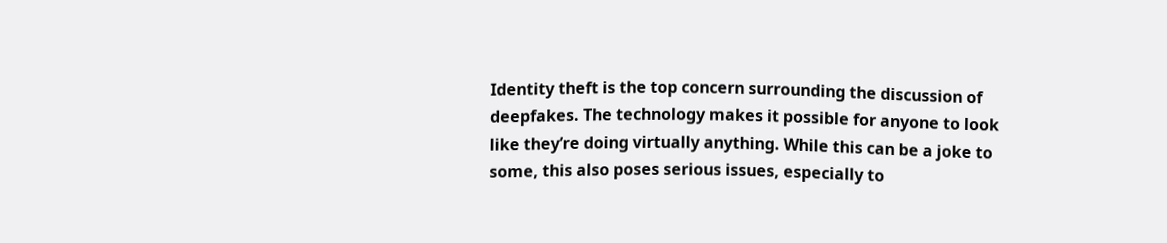Identity theft is the top concern surrounding the discussion of deepfakes. The technology makes it possible for anyone to look like they’re doing virtually anything. While this can be a joke to some, this also poses serious issues, especially to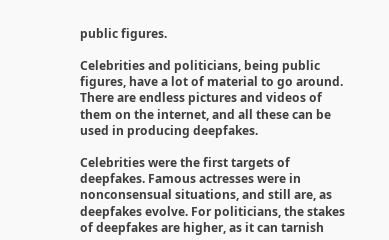public figures.

Celebrities and politicians, being public figures, have a lot of material to go around. There are endless pictures and videos of them on the internet, and all these can be used in producing deepfakes.

Celebrities were the first targets of deepfakes. Famous actresses were in nonconsensual situations, and still are, as deepfakes evolve. For politicians, the stakes of deepfakes are higher, as it can tarnish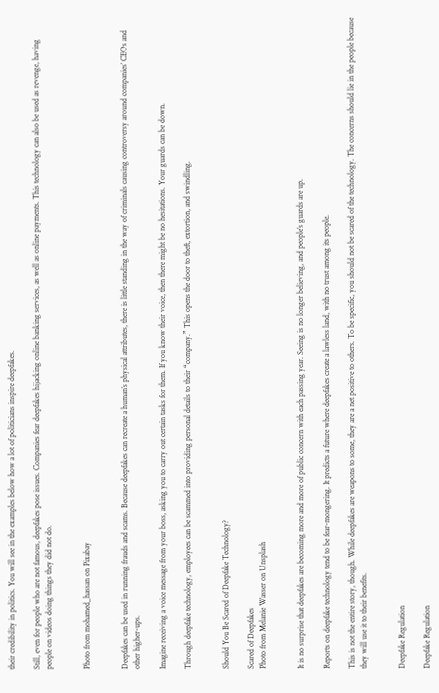their credibility in politics. You will see in the examples below how a lot of politicians inspire deepfakes.

Still, even for people who are not famous, deepfakes pose issues. Companies fear deepfakes hijacking online banking services, as well as online payments. This technology can also be used as revenge, having people on videos doing things they did not do.


Photo from mohamed_hassan on Pixabay


Deepfakes can be used in running frauds and scams. Because deepfakes can recreate a human’s physical attributes, there is little standing in the way of criminals causing controversy around companies’ CEOs and other higher-ups.

Imagine receiving a voice message from your boss, asking you to carry out certain tasks for them. If you know their voice, then there might be no hesitations. Your guards can be down.

Through deepfake technology, employees can be scammed into providing personal details to their “company.” This opens the door to theft, extortion, and swindling.


Should You Be Scared of Deepfake Technology?

Scared of Deepfakes
Photo from Melanie Wasser on Unsplash


It is no surprise that deepfakes are becoming more and more of public concern with each passing year. Seeing is no longer believing, and people’s guards are up.

Reports on deepfake technology tend to be fear-mongering. It predicts a future where deepfakes create a lawless land, with no trust among its people.

This is not the entire story, though. While deepfakes are weapons to some, they are a net positive to others. To be specific, you should not be scared of the technology. The concerns should lie in the people because they will use it to their benefits.


Deepfake Regulation

Deepfake Regulation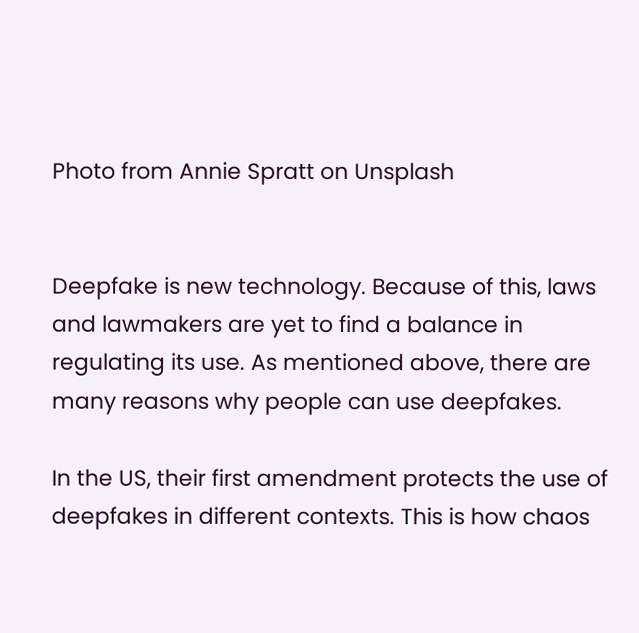Photo from Annie Spratt on Unsplash


Deepfake is new technology. Because of this, laws and lawmakers are yet to find a balance in regulating its use. As mentioned above, there are many reasons why people can use deepfakes.

In the US, their first amendment protects the use of deepfakes in different contexts. This is how chaos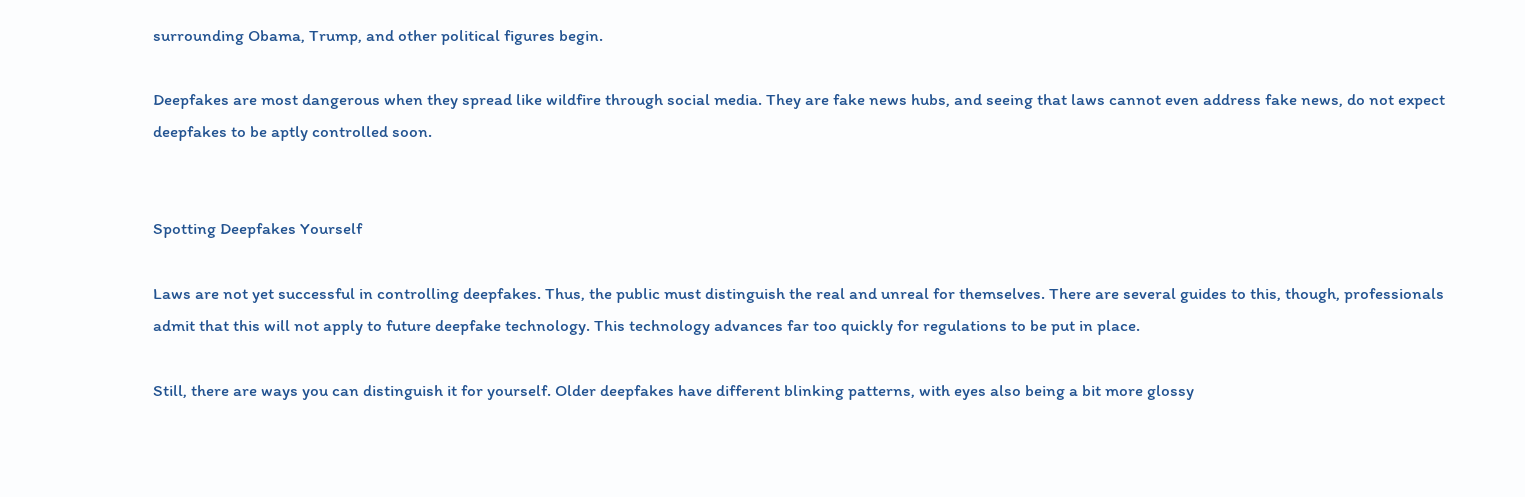surrounding Obama, Trump, and other political figures begin.

Deepfakes are most dangerous when they spread like wildfire through social media. They are fake news hubs, and seeing that laws cannot even address fake news, do not expect deepfakes to be aptly controlled soon.


Spotting Deepfakes Yourself

Laws are not yet successful in controlling deepfakes. Thus, the public must distinguish the real and unreal for themselves. There are several guides to this, though, professionals admit that this will not apply to future deepfake technology. This technology advances far too quickly for regulations to be put in place.

Still, there are ways you can distinguish it for yourself. Older deepfakes have different blinking patterns, with eyes also being a bit more glossy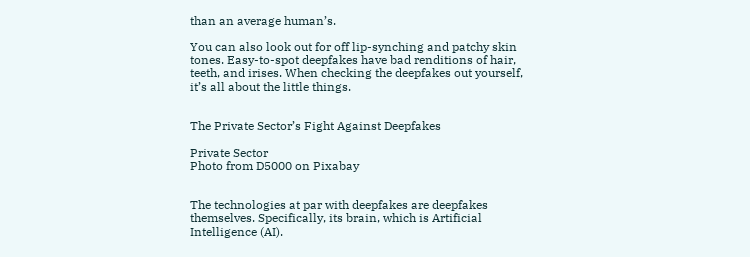than an average human’s.

You can also look out for off lip-synching and patchy skin tones. Easy-to-spot deepfakes have bad renditions of hair, teeth, and irises. When checking the deepfakes out yourself, it’s all about the little things.


The Private Sector’s Fight Against Deepfakes

Private Sector
Photo from D5000 on Pixabay


The technologies at par with deepfakes are deepfakes themselves. Specifically, its brain, which is Artificial Intelligence (AI).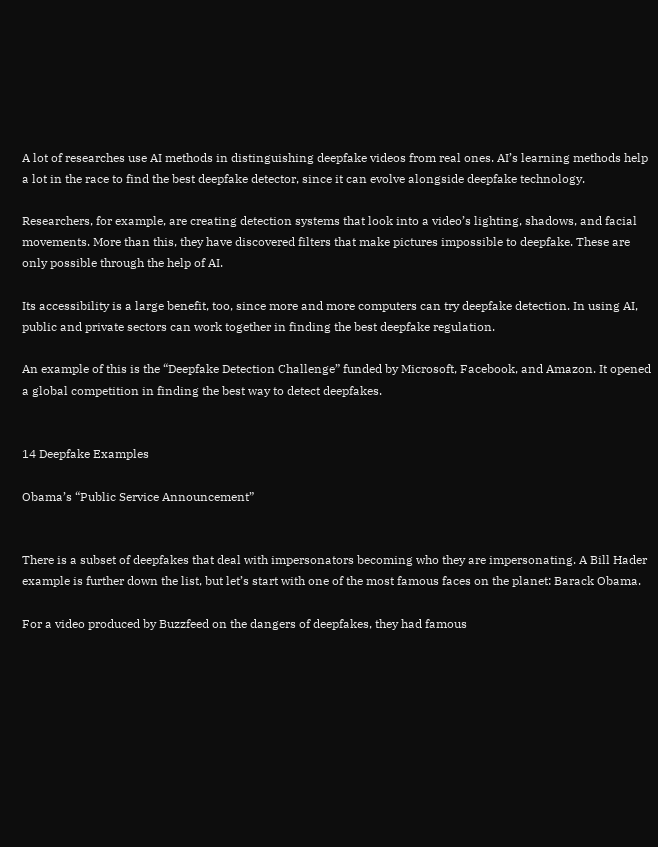A lot of researches use AI methods in distinguishing deepfake videos from real ones. AI’s learning methods help a lot in the race to find the best deepfake detector, since it can evolve alongside deepfake technology.

Researchers, for example, are creating detection systems that look into a video’s lighting, shadows, and facial movements. More than this, they have discovered filters that make pictures impossible to deepfake. These are only possible through the help of AI.

Its accessibility is a large benefit, too, since more and more computers can try deepfake detection. In using AI, public and private sectors can work together in finding the best deepfake regulation.

An example of this is the “Deepfake Detection Challenge” funded by Microsoft, Facebook, and Amazon. It opened a global competition in finding the best way to detect deepfakes.


14 Deepfake Examples

Obama’s “Public Service Announcement”


There is a subset of deepfakes that deal with impersonators becoming who they are impersonating. A Bill Hader example is further down the list, but let’s start with one of the most famous faces on the planet: Barack Obama.

For a video produced by Buzzfeed on the dangers of deepfakes, they had famous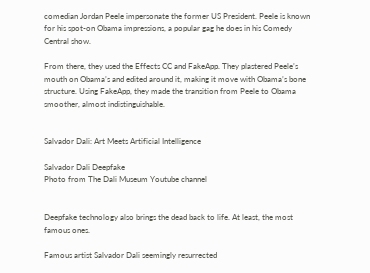comedian Jordan Peele impersonate the former US President. Peele is known for his spot-on Obama impressions, a popular gag he does in his Comedy Central show.

From there, they used the Effects CC and FakeApp. They plastered Peele’s mouth on Obama’s and edited around it, making it move with Obama’s bone structure. Using FakeApp, they made the transition from Peele to Obama smoother, almost indistinguishable.


Salvador Dali: Art Meets Artificial Intelligence

Salvador Dali Deepfake
Photo from The Dali Museum Youtube channel


Deepfake technology also brings the dead back to life. At least, the most famous ones.

Famous artist Salvador Dali seemingly resurrected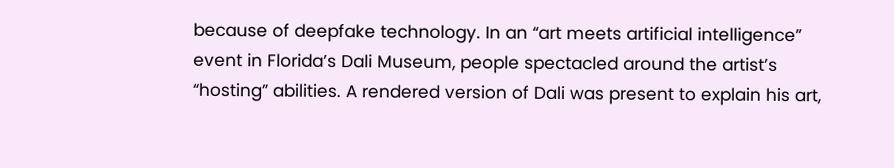because of deepfake technology. In an “art meets artificial intelligence” event in Florida’s Dali Museum, people spectacled around the artist’s “hosting” abilities. A rendered version of Dali was present to explain his art,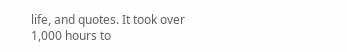life, and quotes. It took over 1,000 hours to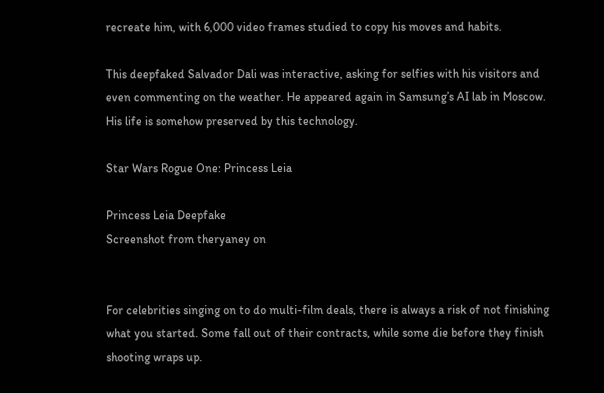recreate him, with 6,000 video frames studied to copy his moves and habits.

This deepfaked Salvador Dali was interactive, asking for selfies with his visitors and even commenting on the weather. He appeared again in Samsung’s AI lab in Moscow. His life is somehow preserved by this technology.

Star Wars Rogue One: Princess Leia

Princess Leia Deepfake
Screenshot from theryaney on


For celebrities singing on to do multi-film deals, there is always a risk of not finishing what you started. Some fall out of their contracts, while some die before they finish shooting wraps up.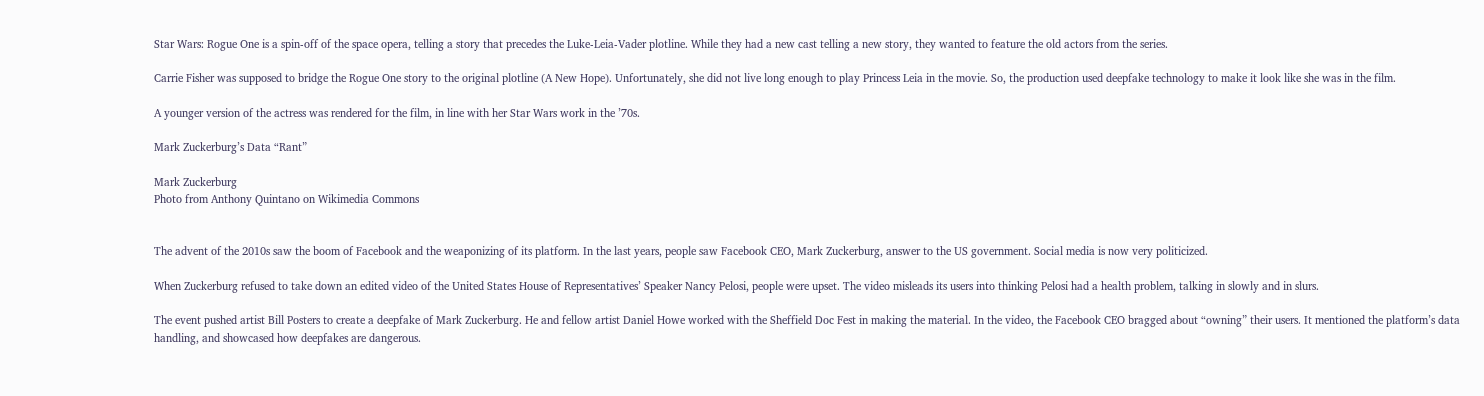Star Wars: Rogue One is a spin-off of the space opera, telling a story that precedes the Luke-Leia-Vader plotline. While they had a new cast telling a new story, they wanted to feature the old actors from the series.

Carrie Fisher was supposed to bridge the Rogue One story to the original plotline (A New Hope). Unfortunately, she did not live long enough to play Princess Leia in the movie. So, the production used deepfake technology to make it look like she was in the film.

A younger version of the actress was rendered for the film, in line with her Star Wars work in the ’70s.

Mark Zuckerburg’s Data “Rant”

Mark Zuckerburg
Photo from Anthony Quintano on Wikimedia Commons


The advent of the 2010s saw the boom of Facebook and the weaponizing of its platform. In the last years, people saw Facebook CEO, Mark Zuckerburg, answer to the US government. Social media is now very politicized.

When Zuckerburg refused to take down an edited video of the United States House of Representatives’ Speaker Nancy Pelosi, people were upset. The video misleads its users into thinking Pelosi had a health problem, talking in slowly and in slurs.

The event pushed artist Bill Posters to create a deepfake of Mark Zuckerburg. He and fellow artist Daniel Howe worked with the Sheffield Doc Fest in making the material. In the video, the Facebook CEO bragged about “owning” their users. It mentioned the platform’s data handling, and showcased how deepfakes are dangerous.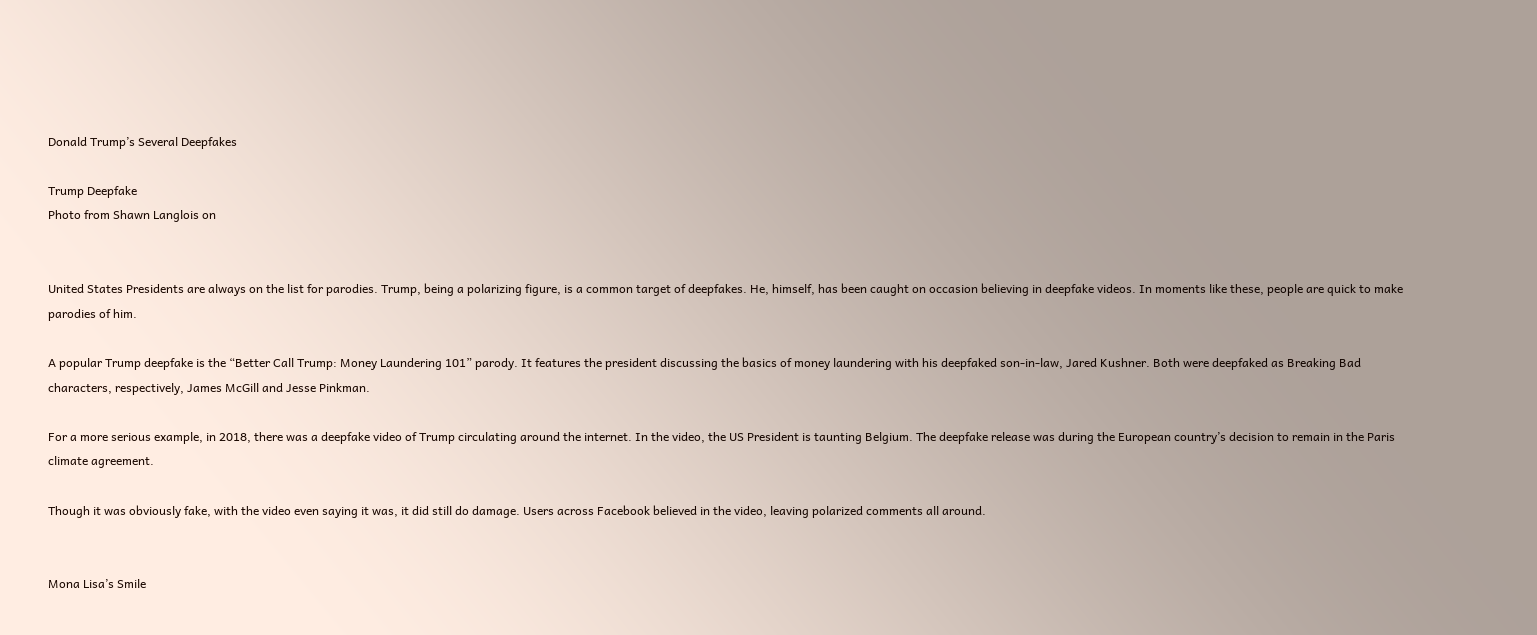Donald Trump’s Several Deepfakes

Trump Deepfake
Photo from Shawn Langlois on


United States Presidents are always on the list for parodies. Trump, being a polarizing figure, is a common target of deepfakes. He, himself, has been caught on occasion believing in deepfake videos. In moments like these, people are quick to make parodies of him.

A popular Trump deepfake is the “Better Call Trump: Money Laundering 101” parody. It features the president discussing the basics of money laundering with his deepfaked son-in-law, Jared Kushner. Both were deepfaked as Breaking Bad characters, respectively, James McGill and Jesse Pinkman.

For a more serious example, in 2018, there was a deepfake video of Trump circulating around the internet. In the video, the US President is taunting Belgium. The deepfake release was during the European country’s decision to remain in the Paris climate agreement.

Though it was obviously fake, with the video even saying it was, it did still do damage. Users across Facebook believed in the video, leaving polarized comments all around.


Mona Lisa’s Smile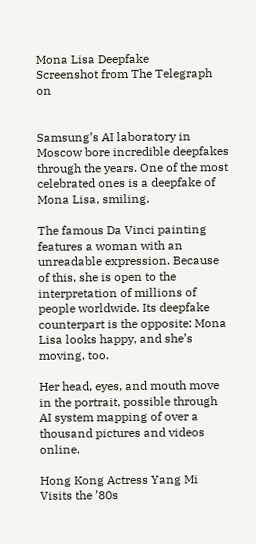Mona Lisa Deepfake
Screenshot from The Telegraph on


Samsung’s AI laboratory in Moscow bore incredible deepfakes through the years. One of the most celebrated ones is a deepfake of Mona Lisa, smiling.

The famous Da Vinci painting features a woman with an unreadable expression. Because of this, she is open to the interpretation of millions of people worldwide. Its deepfake counterpart is the opposite: Mona Lisa looks happy, and she’s moving, too.

Her head, eyes, and mouth move in the portrait, possible through AI system mapping of over a thousand pictures and videos online.

Hong Kong Actress Yang Mi Visits the ’80s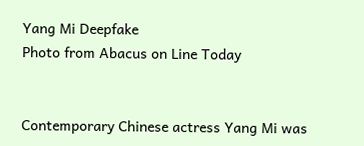Yang Mi Deepfake
Photo from Abacus on Line Today


Contemporary Chinese actress Yang Mi was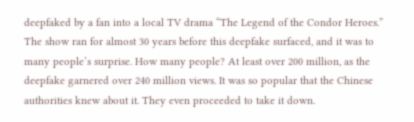deepfaked by a fan into a local TV drama “The Legend of the Condor Heroes.” The show ran for almost 30 years before this deepfake surfaced, and it was to many people’s surprise. How many people? At least over 200 million, as the deepfake garnered over 240 million views. It was so popular that the Chinese authorities knew about it. They even proceeded to take it down.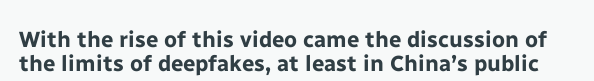With the rise of this video came the discussion of the limits of deepfakes, at least in China’s public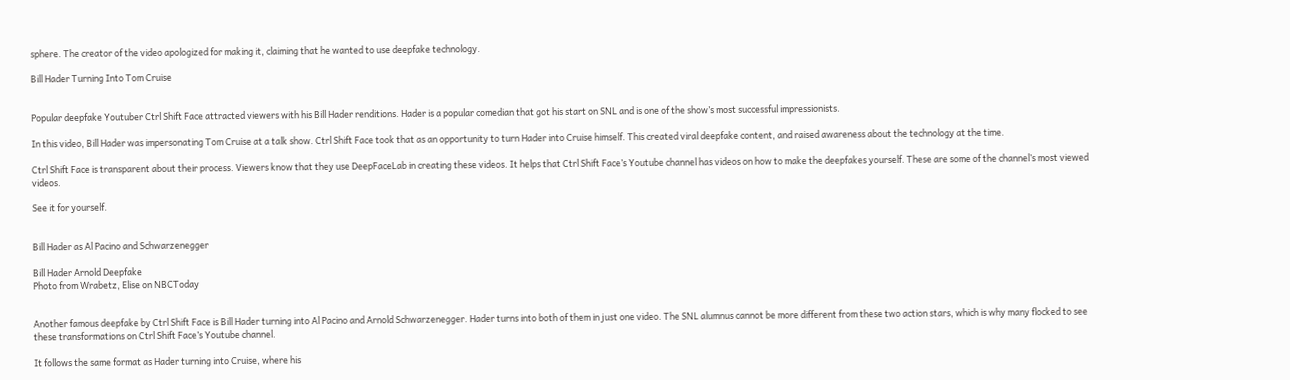sphere. The creator of the video apologized for making it, claiming that he wanted to use deepfake technology.

Bill Hader Turning Into Tom Cruise


Popular deepfake Youtuber Ctrl Shift Face attracted viewers with his Bill Hader renditions. Hader is a popular comedian that got his start on SNL and is one of the show’s most successful impressionists.

In this video, Bill Hader was impersonating Tom Cruise at a talk show. Ctrl Shift Face took that as an opportunity to turn Hader into Cruise himself. This created viral deepfake content, and raised awareness about the technology at the time.

Ctrl Shift Face is transparent about their process. Viewers know that they use DeepFaceLab in creating these videos. It helps that Ctrl Shift Face’s Youtube channel has videos on how to make the deepfakes yourself. These are some of the channel’s most viewed videos.

See it for yourself.


Bill Hader as Al Pacino and Schwarzenegger

Bill Hader Arnold Deepfake
Photo from Wrabetz, Elise on NBCToday


Another famous deepfake by Ctrl Shift Face is Bill Hader turning into Al Pacino and Arnold Schwarzenegger. Hader turns into both of them in just one video. The SNL alumnus cannot be more different from these two action stars, which is why many flocked to see these transformations on Ctrl Shift Face’s Youtube channel.

It follows the same format as Hader turning into Cruise, where his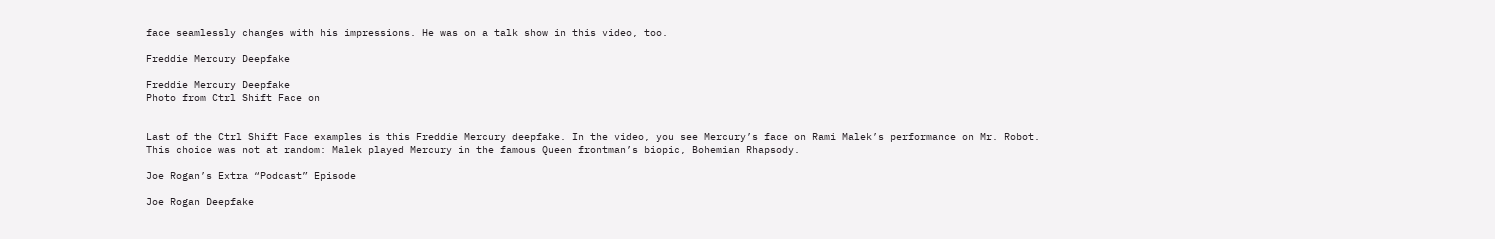face seamlessly changes with his impressions. He was on a talk show in this video, too.

Freddie Mercury Deepfake

Freddie Mercury Deepfake
Photo from Ctrl Shift Face on


Last of the Ctrl Shift Face examples is this Freddie Mercury deepfake. In the video, you see Mercury’s face on Rami Malek’s performance on Mr. Robot. This choice was not at random: Malek played Mercury in the famous Queen frontman’s biopic, Bohemian Rhapsody.

Joe Rogan’s Extra “Podcast” Episode

Joe Rogan Deepfake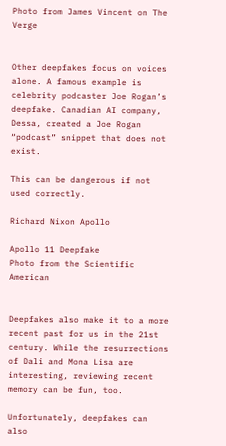Photo from James Vincent on The Verge


Other deepfakes focus on voices alone. A famous example is celebrity podcaster Joe Rogan’s deepfake. Canadian AI company, Dessa, created a Joe Rogan “podcast” snippet that does not exist.

This can be dangerous if not used correctly.

Richard Nixon Apollo

Apollo 11 Deepfake
Photo from the Scientific American


Deepfakes also make it to a more recent past for us in the 21st century. While the resurrections of Dali and Mona Lisa are interesting, reviewing recent memory can be fun, too.

Unfortunately, deepfakes can also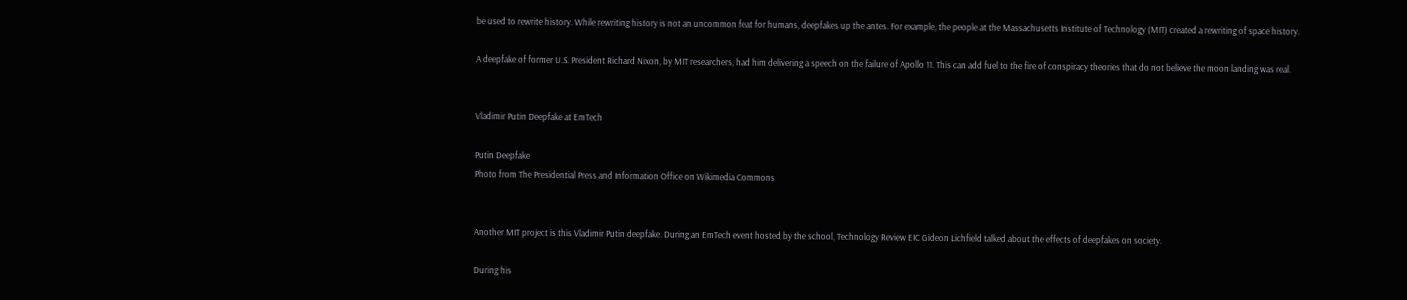be used to rewrite history. While rewriting history is not an uncommon feat for humans, deepfakes up the antes. For example, the people at the Massachusetts Institute of Technology (MIT) created a rewriting of space history.

A deepfake of former U.S. President Richard Nixon, by MIT researchers, had him delivering a speech on the failure of Apollo 11. This can add fuel to the fire of conspiracy theories that do not believe the moon landing was real.


Vladimir Putin Deepfake at EmTech

Putin Deepfake
Photo from The Presidential Press and Information Office on Wikimedia Commons


Another MIT project is this Vladimir Putin deepfake. During an EmTech event hosted by the school, Technology Review EIC Gideon Lichfield talked about the effects of deepfakes on society.

During his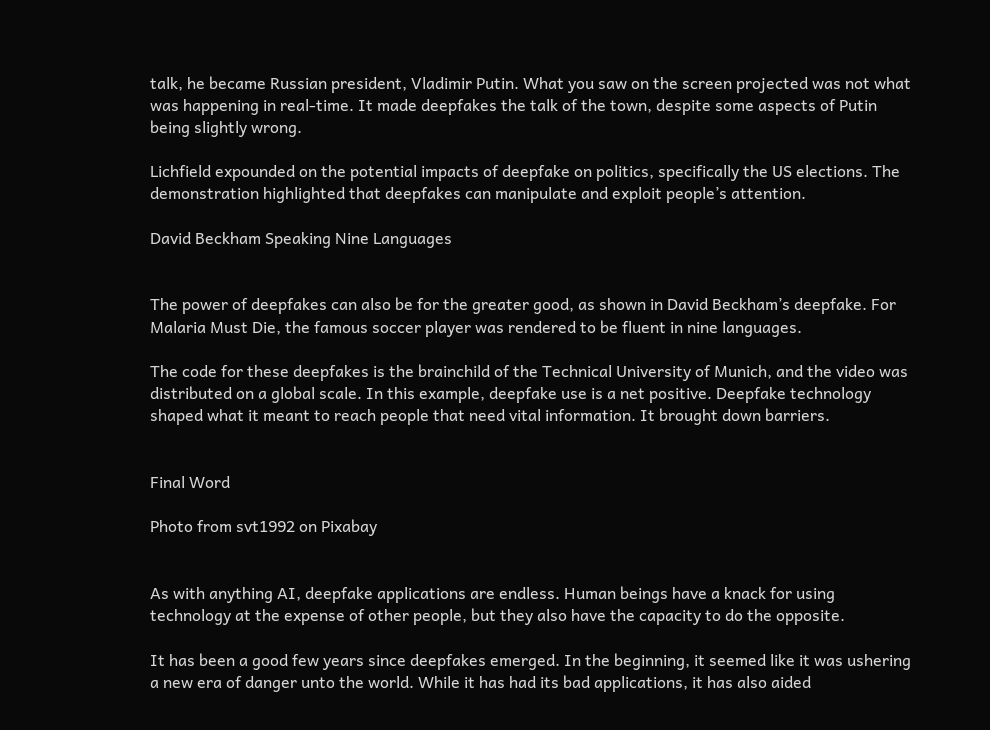talk, he became Russian president, Vladimir Putin. What you saw on the screen projected was not what was happening in real-time. It made deepfakes the talk of the town, despite some aspects of Putin being slightly wrong.

Lichfield expounded on the potential impacts of deepfake on politics, specifically the US elections. The demonstration highlighted that deepfakes can manipulate and exploit people’s attention.

David Beckham Speaking Nine Languages


The power of deepfakes can also be for the greater good, as shown in David Beckham’s deepfake. For Malaria Must Die, the famous soccer player was rendered to be fluent in nine languages.

The code for these deepfakes is the brainchild of the Technical University of Munich, and the video was distributed on a global scale. In this example, deepfake use is a net positive. Deepfake technology shaped what it meant to reach people that need vital information. It brought down barriers.


Final Word

Photo from svt1992 on Pixabay


As with anything AI, deepfake applications are endless. Human beings have a knack for using technology at the expense of other people, but they also have the capacity to do the opposite.

It has been a good few years since deepfakes emerged. In the beginning, it seemed like it was ushering a new era of danger unto the world. While it has had its bad applications, it has also aided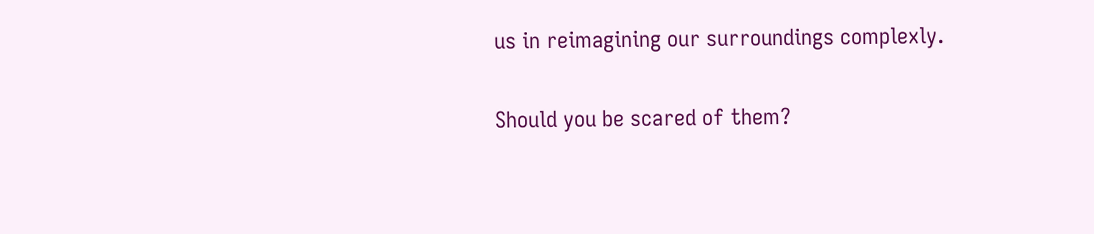us in reimagining our surroundings complexly.

Should you be scared of them?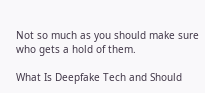Not so much as you should make sure who gets a hold of them.

What Is Deepfake Tech and Should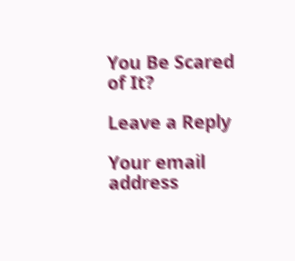You Be Scared of It?

Leave a Reply

Your email address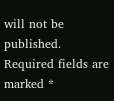will not be published. Required fields are marked *